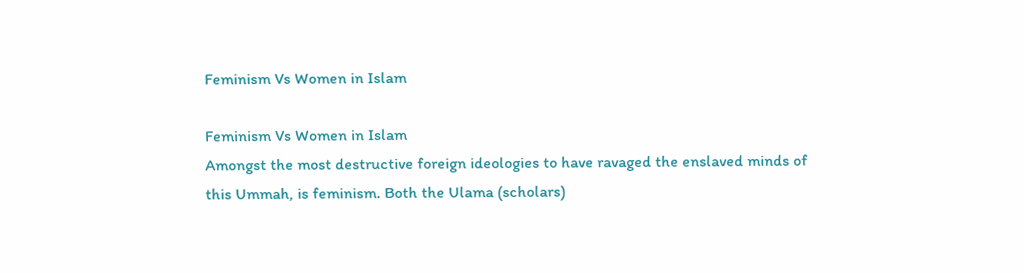Feminism Vs Women in Islam

Feminism Vs Women in Islam
Amongst the most destructive foreign ideologies to have ravaged the enslaved minds of this Ummah, is feminism. Both the Ulama (scholars)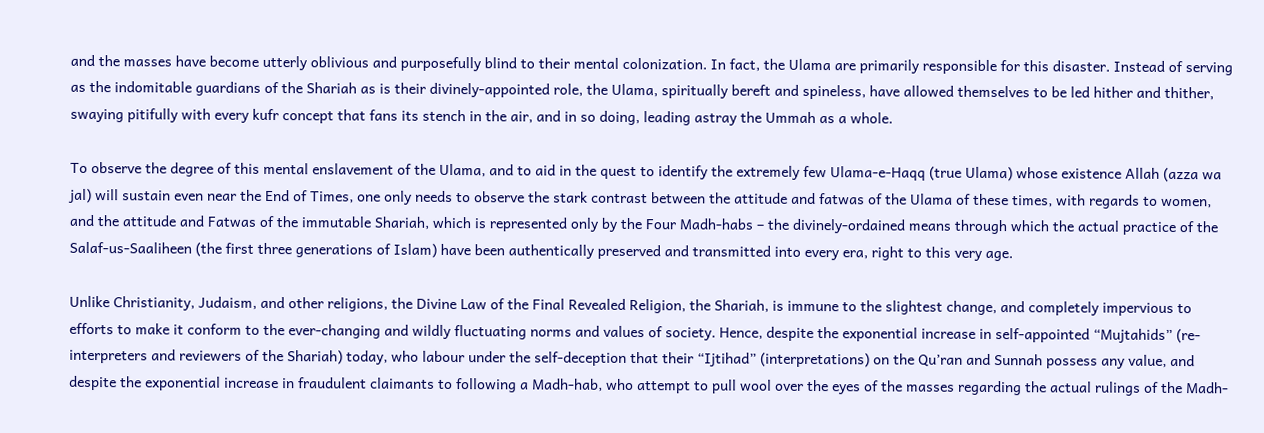and the masses have become utterly oblivious and purposefully blind to their mental colonization. In fact, the Ulama are primarily responsible for this disaster. Instead of serving as the indomitable guardians of the Shariah as is their divinely-appointed role, the Ulama, spiritually bereft and spineless, have allowed themselves to be led hither and thither, swaying pitifully with every kufr concept that fans its stench in the air, and in so doing, leading astray the Ummah as a whole.

To observe the degree of this mental enslavement of the Ulama, and to aid in the quest to identify the extremely few Ulama-e-Haqq (true Ulama) whose existence Allah (azza wa jal) will sustain even near the End of Times, one only needs to observe the stark contrast between the attitude and fatwas of the Ulama of these times, with regards to women, and the attitude and Fatwas of the immutable Shariah, which is represented only by the Four Madh-habs – the divinely-ordained means through which the actual practice of the Salaf-us-Saaliheen (the first three generations of Islam) have been authentically preserved and transmitted into every era, right to this very age.

Unlike Christianity, Judaism, and other religions, the Divine Law of the Final Revealed Religion, the Shariah, is immune to the slightest change, and completely impervious to efforts to make it conform to the ever-changing and wildly fluctuating norms and values of society. Hence, despite the exponential increase in self-appointed “Mujtahids” (re-interpreters and reviewers of the Shariah) today, who labour under the self-deception that their “Ijtihad” (interpretations) on the Qu’ran and Sunnah possess any value, and despite the exponential increase in fraudulent claimants to following a Madh-hab, who attempt to pull wool over the eyes of the masses regarding the actual rulings of the Madh-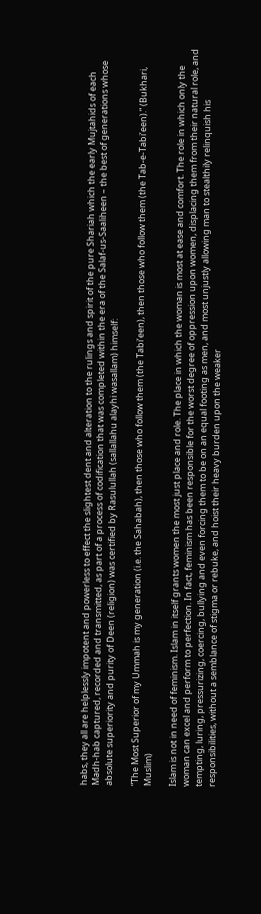habs, they all are helplessly impotent and powerless to effect the slightest dent and alteration to the rulings and spirit of the pure Shariah which the early Mujtahids of each Madh-hab captured, recorded and transmitted, as part of a process of codification that was completed within the era of the Salaf-us-Saaliheen – the best of generations whose absolute superiority and purity of Deen (religion) was certified by Rasulullah (sallallahu alayhi wasallam) himself:

“The Most Superior of my Ummah is my generation (i.e. the Sahabah), then those who follow them (the Tabi’een), then those who follow them (the Tab-e-Tabi’een).” (Bukhari, Muslim)

Islam is not in need of feminism. Islam in itself grants women the most just place and role. The place in which the woman is most at ease and comfort. The role in which only the woman can excel and perform to perfection. In fact, feminism has been responsible for the worst degree of oppression upon women, displacing them from their natural role, and tempting, luring, pressurizing, coercing, bullying and even forcing them to be on an equal footing as men, and most unjustly allowing man to stealthily relinquish his responsibilities, without a semblance of stigma or rebuke, and hoist their heavy burden upon the weaker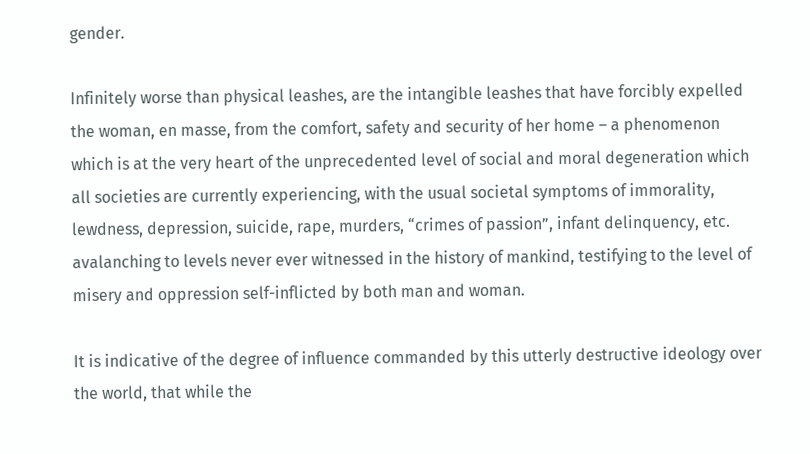gender.

Infinitely worse than physical leashes, are the intangible leashes that have forcibly expelled the woman, en masse, from the comfort, safety and security of her home – a phenomenon which is at the very heart of the unprecedented level of social and moral degeneration which all societies are currently experiencing, with the usual societal symptoms of immorality, lewdness, depression, suicide, rape, murders, “crimes of passion”, infant delinquency, etc. avalanching to levels never ever witnessed in the history of mankind, testifying to the level of misery and oppression self-inflicted by both man and woman.

It is indicative of the degree of influence commanded by this utterly destructive ideology over the world, that while the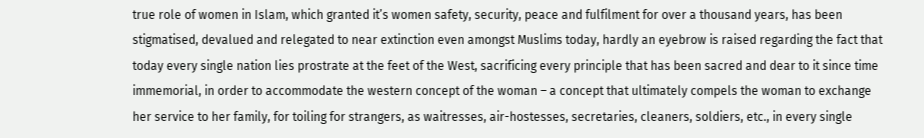true role of women in Islam, which granted it’s women safety, security, peace and fulfilment for over a thousand years, has been stigmatised, devalued and relegated to near extinction even amongst Muslims today, hardly an eyebrow is raised regarding the fact that today every single nation lies prostrate at the feet of the West, sacrificing every principle that has been sacred and dear to it since time immemorial, in order to accommodate the western concept of the woman – a concept that ultimately compels the woman to exchange her service to her family, for toiling for strangers, as waitresses, air-hostesses, secretaries, cleaners, soldiers, etc., in every single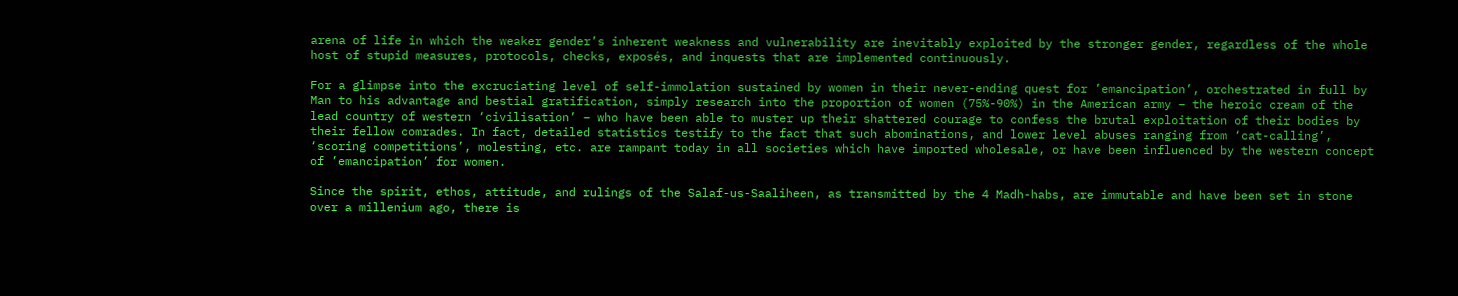arena of life in which the weaker gender’s inherent weakness and vulnerability are inevitably exploited by the stronger gender, regardless of the whole host of stupid measures, protocols, checks, exposés, and inquests that are implemented continuously.

For a glimpse into the excruciating level of self-immolation sustained by women in their never-ending quest for ’emancipation’, orchestrated in full by Man to his advantage and bestial gratification, simply research into the proportion of women (75%-90%) in the American army – the heroic cream of the lead country of western ‘civilisation’ – who have been able to muster up their shattered courage to confess the brutal exploitation of their bodies by their fellow comrades. In fact, detailed statistics testify to the fact that such abominations, and lower level abuses ranging from ‘cat-calling’, ‘scoring competitions’, molesting, etc. are rampant today in all societies which have imported wholesale, or have been influenced by the western concept of ’emancipation’ for women.

Since the spirit, ethos, attitude, and rulings of the Salaf-us-Saaliheen, as transmitted by the 4 Madh-habs, are immutable and have been set in stone over a millenium ago, there is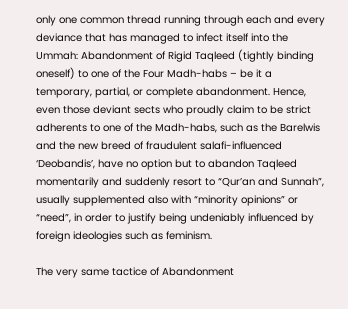only one common thread running through each and every deviance that has managed to infect itself into the Ummah: Abandonment of Rigid Taqleed (tightly binding oneself) to one of the Four Madh-habs – be it a temporary, partial, or complete abandonment. Hence, even those deviant sects who proudly claim to be strict adherents to one of the Madh-habs, such as the Barelwis and the new breed of fraudulent salafi-influenced ‘Deobandis’, have no option but to abandon Taqleed momentarily and suddenly resort to “Qur’an and Sunnah”, usually supplemented also with “minority opinions” or “need”, in order to justify being undeniably influenced by foreign ideologies such as feminism.

The very same tactice of Abandonment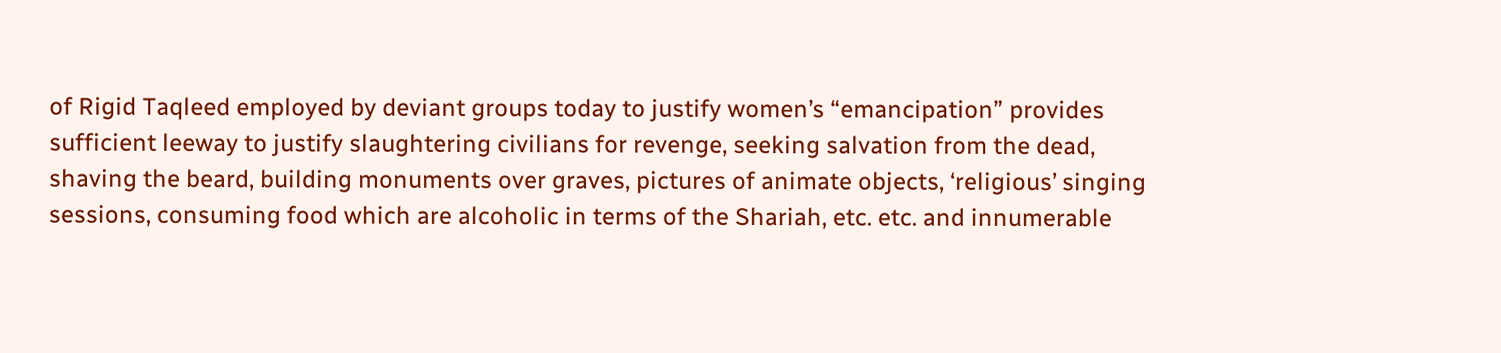of Rigid Taqleed employed by deviant groups today to justify women’s “emancipation” provides sufficient leeway to justify slaughtering civilians for revenge, seeking salvation from the dead, shaving the beard, building monuments over graves, pictures of animate objects, ‘religious’ singing sessions, consuming food which are alcoholic in terms of the Shariah, etc. etc. and innumerable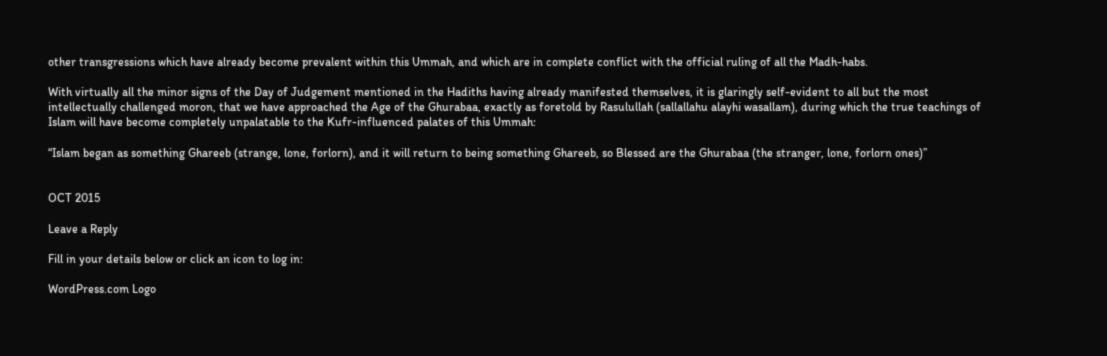other transgressions which have already become prevalent within this Ummah, and which are in complete conflict with the official ruling of all the Madh-habs.

With virtually all the minor signs of the Day of Judgement mentioned in the Hadiths having already manifested themselves, it is glaringly self-evident to all but the most intellectually challenged moron, that we have approached the Age of the Ghurabaa, exactly as foretold by Rasulullah (sallallahu alayhi wasallam), during which the true teachings of Islam will have become completely unpalatable to the Kufr-influenced palates of this Ummah:

“Islam began as something Ghareeb (strange, lone, forlorn), and it will return to being something Ghareeb, so Blessed are the Ghurabaa (the stranger, lone, forlorn ones)”


OCT 2015

Leave a Reply

Fill in your details below or click an icon to log in:

WordPress.com Logo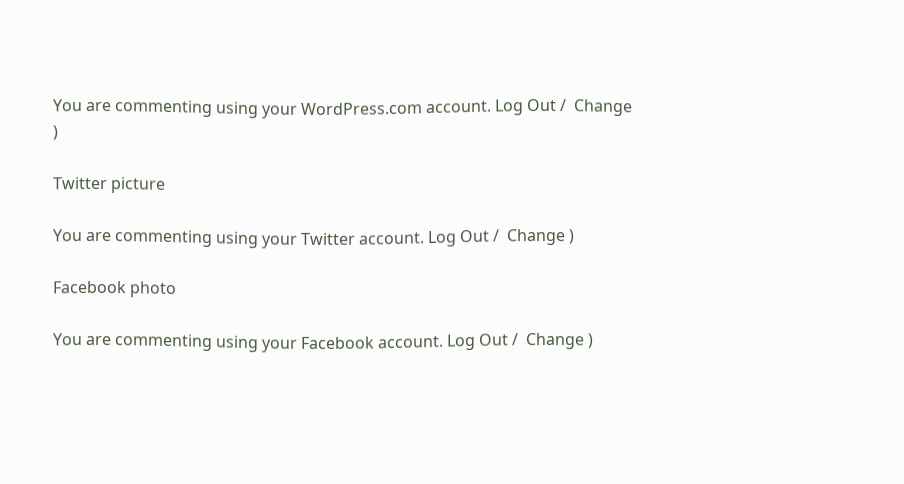You are commenting using your WordPress.com account. Log Out /  Change )

Twitter picture

You are commenting using your Twitter account. Log Out /  Change )

Facebook photo

You are commenting using your Facebook account. Log Out /  Change )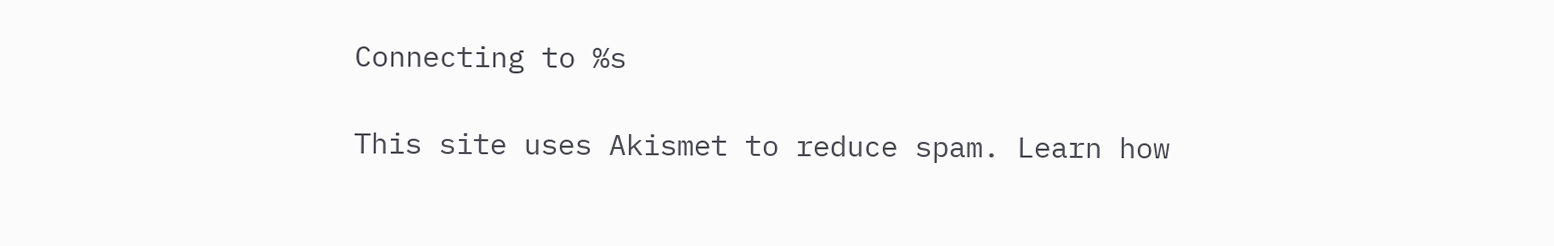Connecting to %s

This site uses Akismet to reduce spam. Learn how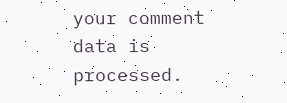your comment data is processed.